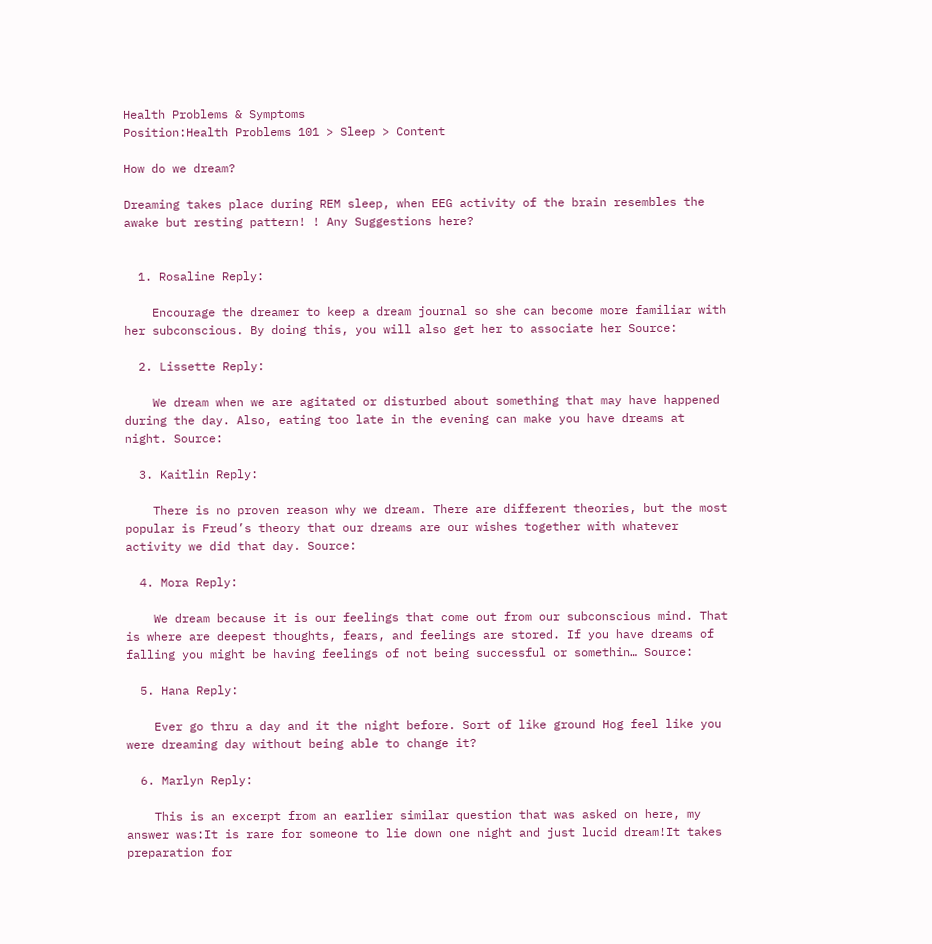Health Problems & Symptoms
Position:Health Problems 101 > Sleep > Content

How do we dream?

Dreaming takes place during REM sleep, when EEG activity of the brain resembles the awake but resting pattern! ! Any Suggestions here?


  1. Rosaline Reply:

    Encourage the dreamer to keep a dream journal so she can become more familiar with her subconscious. By doing this, you will also get her to associate her Source:

  2. Lissette Reply:

    We dream when we are agitated or disturbed about something that may have happened during the day. Also, eating too late in the evening can make you have dreams at night. Source:

  3. Kaitlin Reply:

    There is no proven reason why we dream. There are different theories, but the most popular is Freud’s theory that our dreams are our wishes together with whatever activity we did that day. Source:

  4. Mora Reply:

    We dream because it is our feelings that come out from our subconscious mind. That is where are deepest thoughts, fears, and feelings are stored. If you have dreams of falling you might be having feelings of not being successful or somethin… Source:

  5. Hana Reply:

    Ever go thru a day and it the night before. Sort of like ground Hog feel like you were dreaming day without being able to change it?

  6. Marlyn Reply:

    This is an excerpt from an earlier similar question that was asked on here, my answer was:It is rare for someone to lie down one night and just lucid dream!It takes preparation for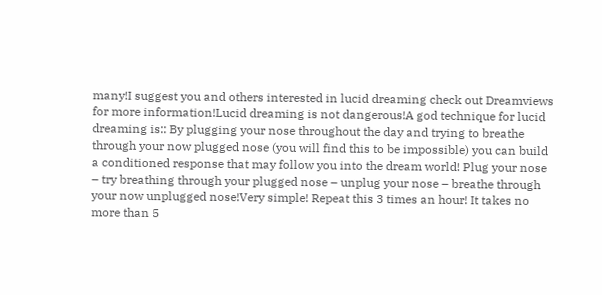many!I suggest you and others interested in lucid dreaming check out Dreamviews for more information!Lucid dreaming is not dangerous!A god technique for lucid dreaming is:: By plugging your nose throughout the day and trying to breathe through your now plugged nose (you will find this to be impossible) you can build a conditioned response that may follow you into the dream world! Plug your nose – try breathing through your plugged nose – unplug your nose – breathe through your now unplugged nose!Very simple! Repeat this 3 times an hour! It takes no more than 5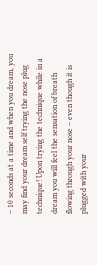– 10 seconds at a time and when you dream, you may find your dream self trying the nose plug technique! Upon trying the technique while in a dream you will feel the sensation of breath flowing through your nose – even though it is plugged with your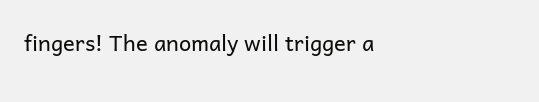fingers! The anomaly will trigger a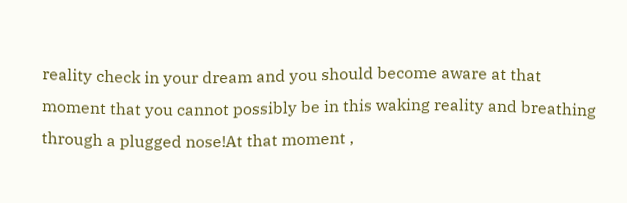reality check in your dream and you should become aware at that moment that you cannot possibly be in this waking reality and breathing through a plugged nose!At that moment ,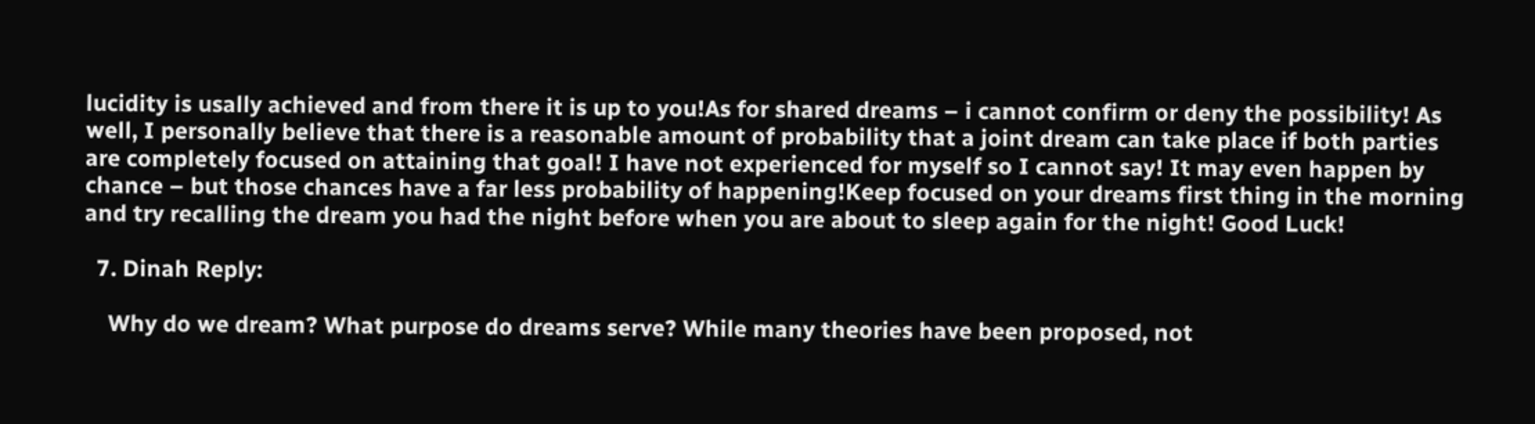lucidity is usally achieved and from there it is up to you!As for shared dreams – i cannot confirm or deny the possibility! As well, I personally believe that there is a reasonable amount of probability that a joint dream can take place if both parties are completely focused on attaining that goal! I have not experienced for myself so I cannot say! It may even happen by chance – but those chances have a far less probability of happening!Keep focused on your dreams first thing in the morning and try recalling the dream you had the night before when you are about to sleep again for the night! Good Luck!

  7. Dinah Reply:

    Why do we dream? What purpose do dreams serve? While many theories have been proposed, not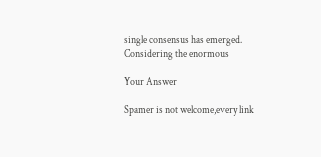single consensus has emerged. Considering the enormous

Your Answer

Spamer is not welcome,every link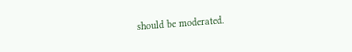should be moderated.